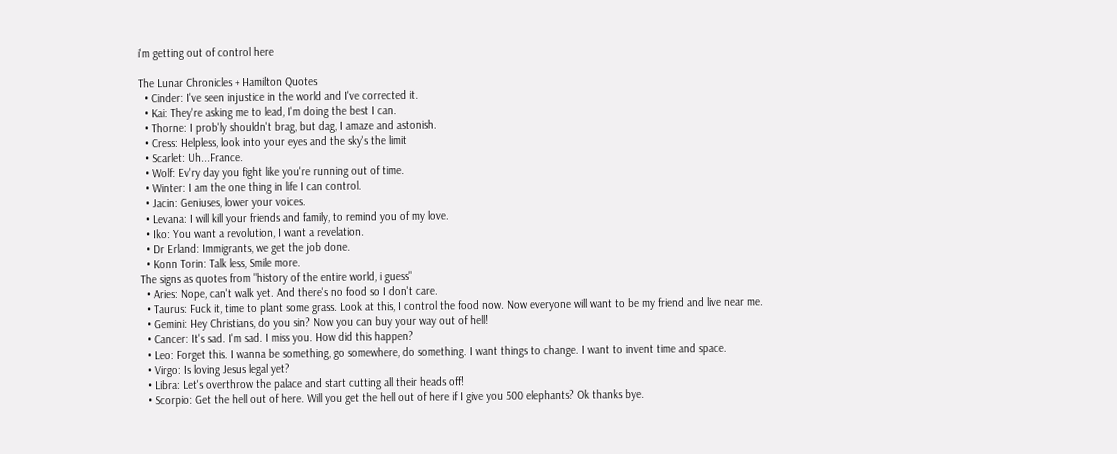i'm getting out of control here

The Lunar Chronicles + Hamilton Quotes
  • Cinder: I've seen injustice in the world and I've corrected it.
  • Kai: They're asking me to lead, I'm doing the best I can.
  • Thorne: I prob'ly shouldn't brag, but dag, I amaze and astonish.
  • Cress: Helpless, look into your eyes and the sky's the limit
  • Scarlet: Uh...France.
  • Wolf: Ev'ry day you fight like you're running out of time.
  • Winter: I am the one thing in life I can control.
  • Jacin: Geniuses, lower your voices.
  • Levana: I will kill your friends and family, to remind you of my love.
  • Iko: You want a revolution, I want a revelation.
  • Dr Erland: Immigrants, we get the job done.
  • Konn Torin: Talk less, Smile more.
The signs as quotes from "history of the entire world, i guess"
  • Aries: Nope, can't walk yet. And there's no food so I don't care.
  • Taurus: Fuck it, time to plant some grass. Look at this, I control the food now. Now everyone will want to be my friend and live near me.
  • Gemini: Hey Christians, do you sin? Now you can buy your way out of hell!
  • Cancer: It's sad. I'm sad. I miss you. How did this happen?
  • Leo: Forget this. I wanna be something, go somewhere, do something. I want things to change. I want to invent time and space.
  • Virgo: Is loving Jesus legal yet?
  • Libra: Let's overthrow the palace and start cutting all their heads off!
  • Scorpio: Get the hell out of here. Will you get the hell out of here if I give you 500 elephants? Ok thanks bye.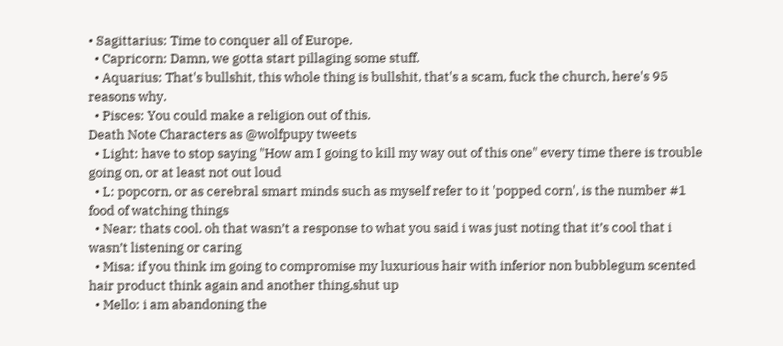• Sagittarius: Time to conquer all of Europe.
  • Capricorn: Damn, we gotta start pillaging some stuff.
  • Aquarius: That's bullshit, this whole thing is bullshit, that's a scam, fuck the church, here's 95 reasons why.
  • Pisces: You could make a religion out of this.
Death Note Characters as @wolfpupy tweets
  • Light: have to stop saying "How am I going to kill my way out of this one" every time there is trouble going on, or at least not out loud
  • L: popcorn, or as cerebral smart minds such as myself refer to it 'popped corn', is the number #1 food of watching things
  • Near: thats cool. oh that wasn’t a response to what you said i was just noting that it’s cool that i wasn’t listening or caring
  • Misa: if you think im going to compromise my luxurious hair with inferior non bubblegum scented hair product think again and another thing,shut up
  • Mello: i am abandoning the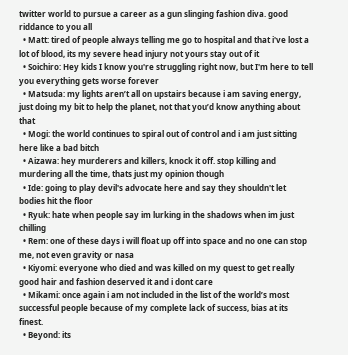twitter world to pursue a career as a gun slinging fashion diva. good riddance to you all
  • Matt: tired of people always telling me go to hospital and that i've lost a lot of blood, its my severe head injury not yours stay out of it
  • Soichiro: Hey kids I know you're struggling right now, but I'm here to tell you everything gets worse forever
  • Matsuda: my lights aren’t all on upstairs because i am saving energy, just doing my bit to help the planet, not that you’d know anything about that
  • Mogi: the world continues to spiral out of control and i am just sitting here like a bad bitch
  • Aizawa: hey murderers and killers, knock it off. stop killing and murdering all the time, thats just my opinion though
  • Ide: going to play devil's advocate here and say they shouldn't let bodies hit the floor
  • Ryuk: hate when people say im lurking in the shadows when im just chilling
  • Rem: one of these days i will float up off into space and no one can stop me, not even gravity or nasa
  • Kiyomi: everyone who died and was killed on my quest to get really good hair and fashion deserved it and i dont care
  • Mikami: once again i am not included in the list of the world’s most successful people because of my complete lack of success, bias at its finest.
  • Beyond: its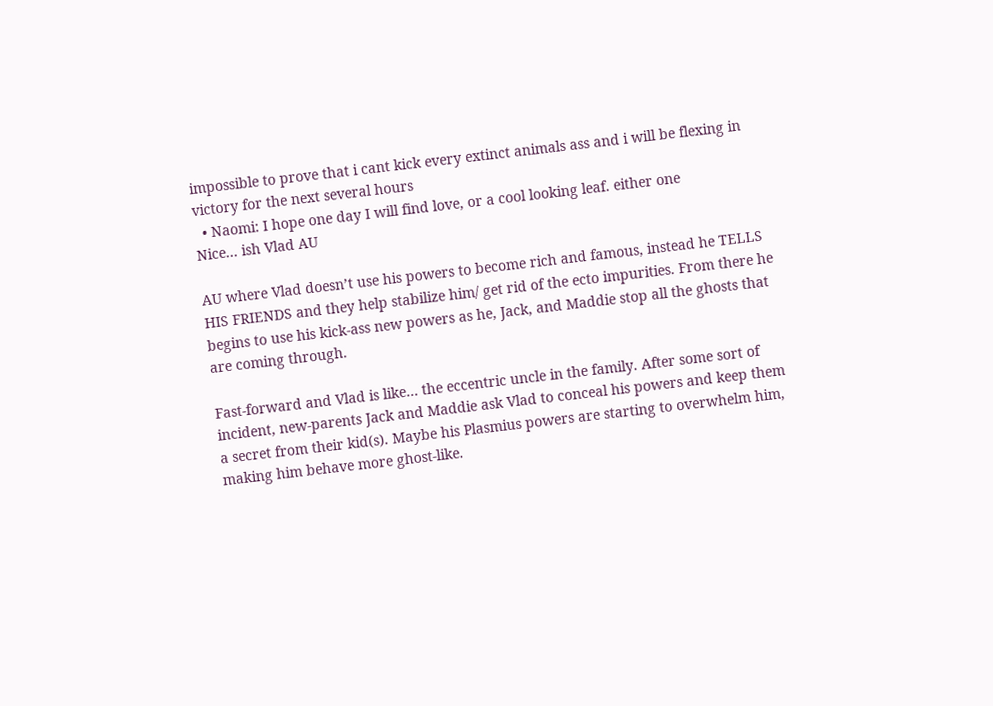impossible to prove that i cant kick every extinct animals ass and i will be flexing in victory for the next several hours
  • Naomi: I hope one day I will find love, or a cool looking leaf. either one
Nice... ish Vlad AU

AU where Vlad doesn’t use his powers to become rich and famous, instead he TELLS HIS FRIENDS and they help stabilize him/ get rid of the ecto impurities. From there he begins to use his kick-ass new powers as he, Jack, and Maddie stop all the ghosts that are coming through.

Fast-forward and Vlad is like… the eccentric uncle in the family. After some sort of incident, new-parents Jack and Maddie ask Vlad to conceal his powers and keep them a secret from their kid(s). Maybe his Plasmius powers are starting to overwhelm him, making him behave more ghost-like.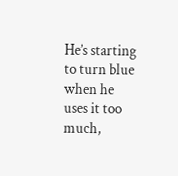He’s starting to turn blue when he uses it too much,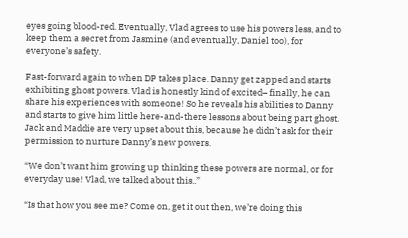eyes going blood-red. Eventually, Vlad agrees to use his powers less, and to keep them a secret from Jasmine (and eventually, Daniel too), for everyone’s safety.

Fast-forward again to when DP takes place. Danny get zapped and starts exhibiting ghost powers. Vlad is honestly kind of excited– finally, he can share his experiences with someone! So he reveals his abilities to Danny and starts to give him little here-and-there lessons about being part ghost. Jack and Maddie are very upset about this, because he didn’t ask for their permission to nurture Danny’s new powers.

“We don’t want him growing up thinking these powers are normal, or for everyday use! Vlad, we talked about this..”

“Is that how you see me? Come on, get it out then, we’re doing this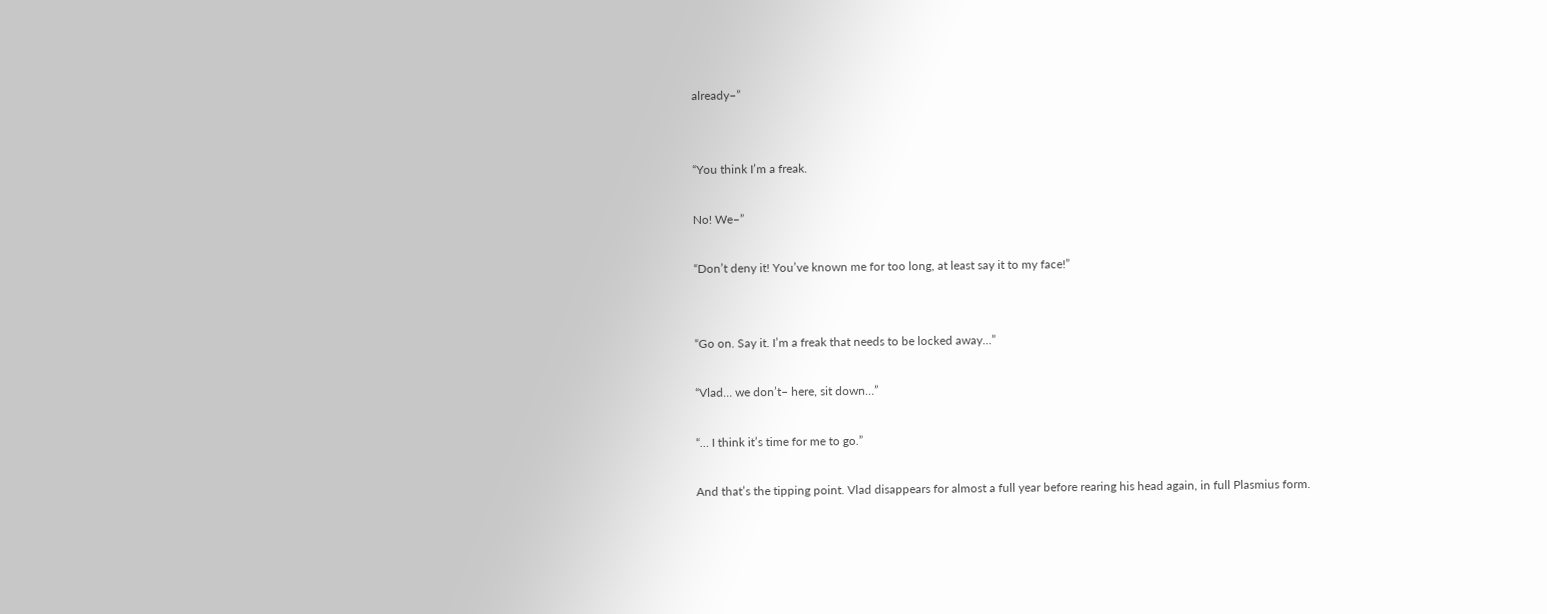already–”


“You think I’m a freak.

No! We–”

“Don’t deny it! You’ve known me for too long, at least say it to my face!”


“Go on. Say it. I’m a freak that needs to be locked away…”

“Vlad… we don’t– here, sit down…”

“… I think it’s time for me to go.”

And that’s the tipping point. Vlad disappears for almost a full year before rearing his head again, in full Plasmius form.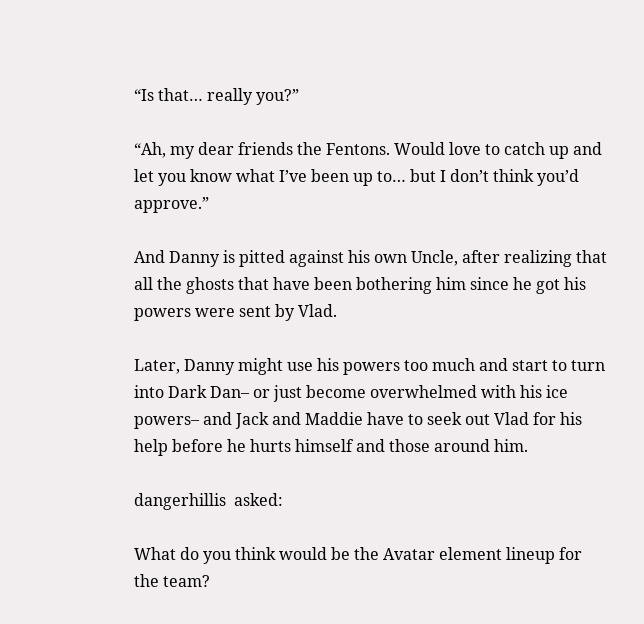“Is that… really you?”

“Ah, my dear friends the Fentons. Would love to catch up and let you know what I’ve been up to… but I don’t think you’d approve.”

And Danny is pitted against his own Uncle, after realizing that all the ghosts that have been bothering him since he got his powers were sent by Vlad.

Later, Danny might use his powers too much and start to turn into Dark Dan– or just become overwhelmed with his ice powers– and Jack and Maddie have to seek out Vlad for his help before he hurts himself and those around him.

dangerhillis  asked:

What do you think would be the Avatar element lineup for the team?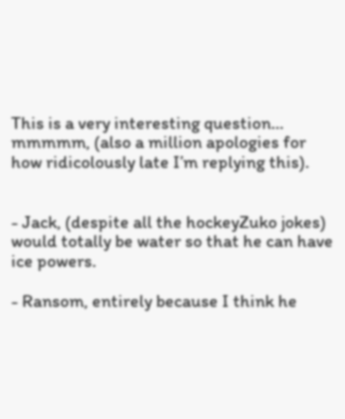This is a very interesting question… mmmmm, (also a million apologies for how ridicolously late I’m replying this).


- Jack, (despite all the hockeyZuko jokes) would totally be water so that he can have ice powers.

- Ransom, entirely because I think he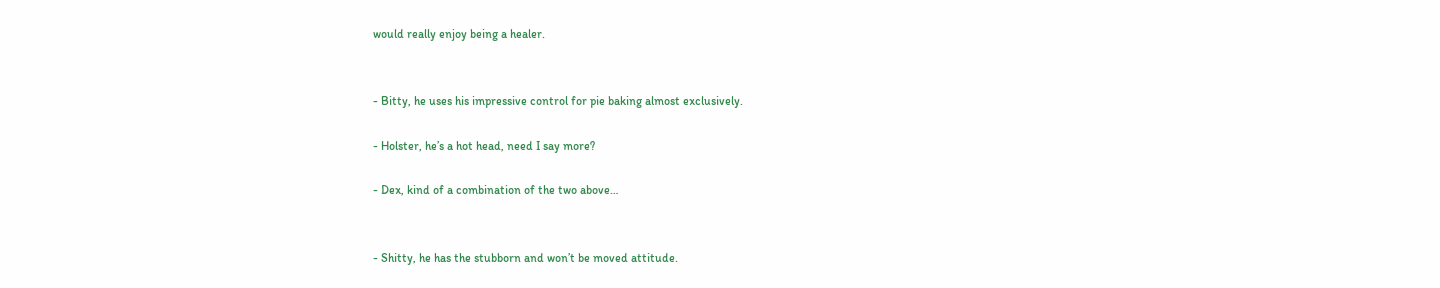would really enjoy being a healer.


- Bitty, he uses his impressive control for pie baking almost exclusively.

- Holster, he’s a hot head, need I say more?

- Dex, kind of a combination of the two above…


- Shitty, he has the stubborn and won’t be moved attitude.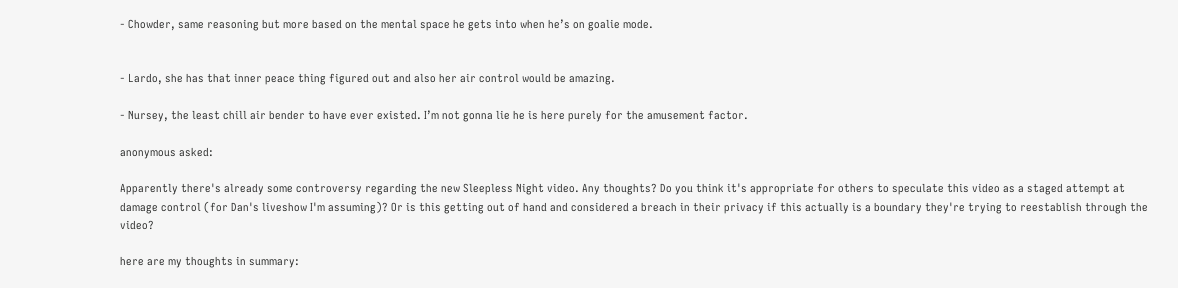- Chowder, same reasoning but more based on the mental space he gets into when he’s on goalie mode.


- Lardo, she has that inner peace thing figured out and also her air control would be amazing.

- Nursey, the least chill air bender to have ever existed. I’m not gonna lie he is here purely for the amusement factor.

anonymous asked:

Apparently there's already some controversy regarding the new Sleepless Night video. Any thoughts? Do you think it's appropriate for others to speculate this video as a staged attempt at damage control (for Dan's liveshow I'm assuming)? Or is this getting out of hand and considered a breach in their privacy if this actually is a boundary they're trying to reestablish through the video?

here are my thoughts in summary: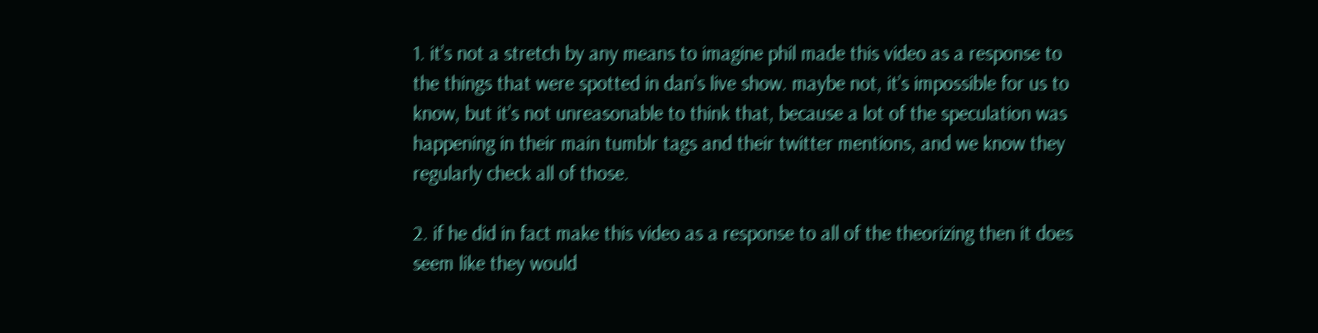1. it’s not a stretch by any means to imagine phil made this video as a response to the things that were spotted in dan’s live show. maybe not, it’s impossible for us to know, but it’s not unreasonable to think that, because a lot of the speculation was happening in their main tumblr tags and their twitter mentions, and we know they regularly check all of those.

2. if he did in fact make this video as a response to all of the theorizing then it does seem like they would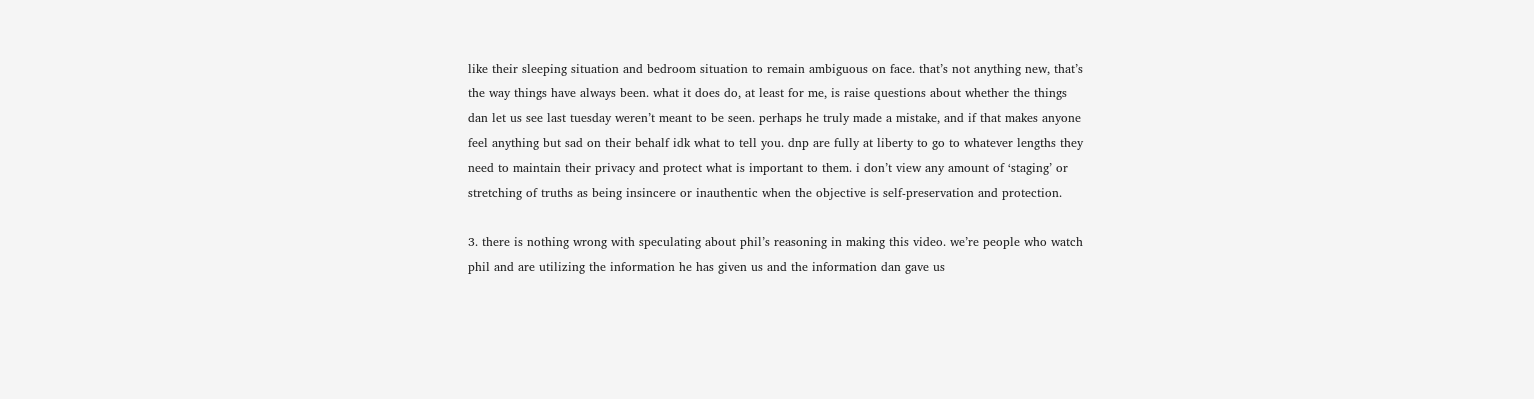like their sleeping situation and bedroom situation to remain ambiguous on face. that’s not anything new, that’s the way things have always been. what it does do, at least for me, is raise questions about whether the things dan let us see last tuesday weren’t meant to be seen. perhaps he truly made a mistake, and if that makes anyone feel anything but sad on their behalf idk what to tell you. dnp are fully at liberty to go to whatever lengths they need to maintain their privacy and protect what is important to them. i don’t view any amount of ‘staging’ or stretching of truths as being insincere or inauthentic when the objective is self-preservation and protection.

3. there is nothing wrong with speculating about phil’s reasoning in making this video. we’re people who watch phil and are utilizing the information he has given us and the information dan gave us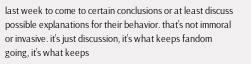last week to come to certain conclusions or at least discuss possible explanations for their behavior. that’s not immoral or invasive. it’s just discussion, it’s what keeps fandom going, it’s what keeps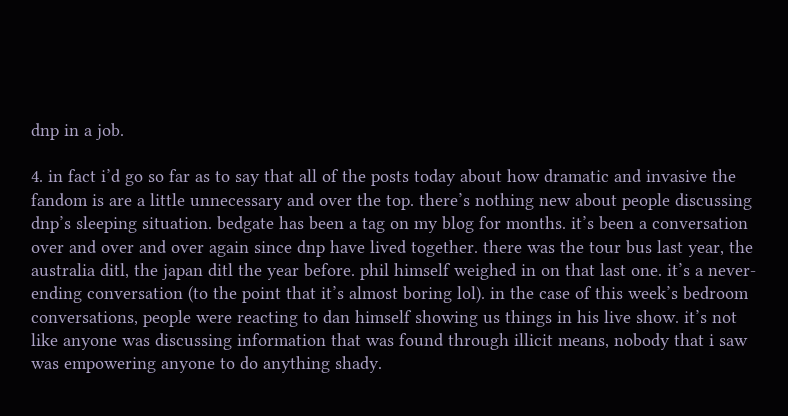dnp in a job.

4. in fact i’d go so far as to say that all of the posts today about how dramatic and invasive the fandom is are a little unnecessary and over the top. there’s nothing new about people discussing dnp’s sleeping situation. bedgate has been a tag on my blog for months. it’s been a conversation over and over and over again since dnp have lived together. there was the tour bus last year, the australia ditl, the japan ditl the year before. phil himself weighed in on that last one. it’s a never-ending conversation (to the point that it’s almost boring lol). in the case of this week’s bedroom conversations, people were reacting to dan himself showing us things in his live show. it’s not like anyone was discussing information that was found through illicit means, nobody that i saw was empowering anyone to do anything shady.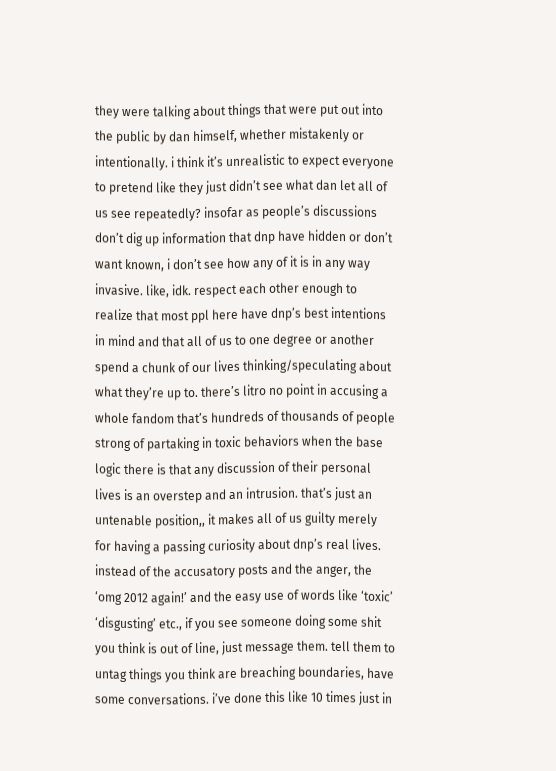they were talking about things that were put out into the public by dan himself, whether mistakenly or intentionally. i think it’s unrealistic to expect everyone to pretend like they just didn’t see what dan let all of us see repeatedly? insofar as people’s discussions don’t dig up information that dnp have hidden or don’t want known, i don’t see how any of it is in any way invasive. like, idk. respect each other enough to realize that most ppl here have dnp’s best intentions in mind and that all of us to one degree or another spend a chunk of our lives thinking/speculating about what they’re up to. there’s litro no point in accusing a whole fandom that’s hundreds of thousands of people strong of partaking in toxic behaviors when the base logic there is that any discussion of their personal lives is an overstep and an intrusion. that’s just an untenable position,, it makes all of us guilty merely for having a passing curiosity about dnp’s real lives. instead of the accusatory posts and the anger, the ‘omg 2012 again!’ and the easy use of words like ‘toxic’ ‘disgusting’ etc., if you see someone doing some shit you think is out of line, just message them. tell them to untag things you think are breaching boundaries, have some conversations. i’ve done this like 10 times just in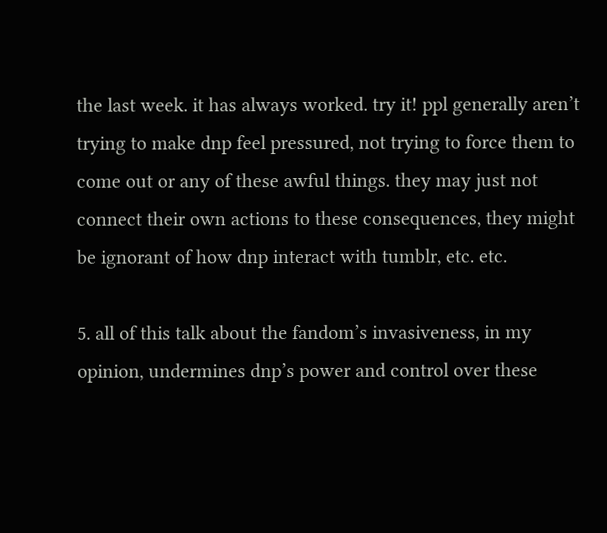the last week. it has always worked. try it! ppl generally aren’t trying to make dnp feel pressured, not trying to force them to come out or any of these awful things. they may just not connect their own actions to these consequences, they might be ignorant of how dnp interact with tumblr, etc. etc.

5. all of this talk about the fandom’s invasiveness, in my opinion, undermines dnp’s power and control over these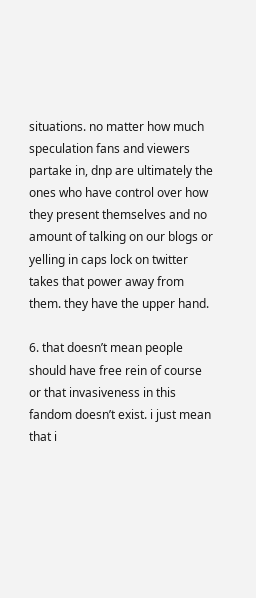situations. no matter how much speculation fans and viewers partake in, dnp are ultimately the ones who have control over how they present themselves and no amount of talking on our blogs or yelling in caps lock on twitter takes that power away from them. they have the upper hand.

6. that doesn’t mean people should have free rein of course or that invasiveness in this fandom doesn’t exist. i just mean that i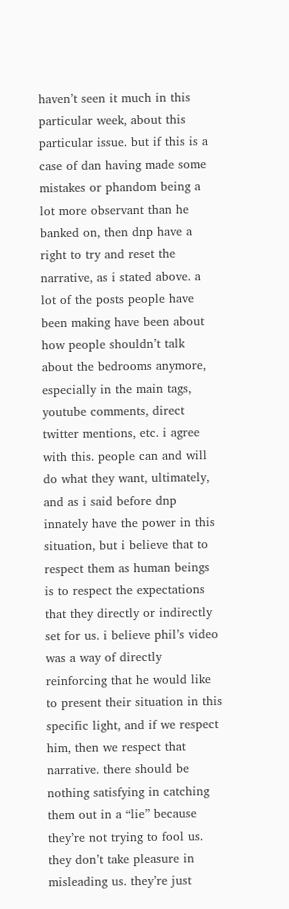haven’t seen it much in this particular week, about this particular issue. but if this is a case of dan having made some mistakes or phandom being a lot more observant than he banked on, then dnp have a right to try and reset the narrative, as i stated above. a lot of the posts people have been making have been about how people shouldn’t talk about the bedrooms anymore, especially in the main tags, youtube comments, direct twitter mentions, etc. i agree with this. people can and will do what they want, ultimately, and as i said before dnp innately have the power in this situation, but i believe that to respect them as human beings is to respect the expectations that they directly or indirectly set for us. i believe phil’s video was a way of directly reinforcing that he would like to present their situation in this specific light, and if we respect him, then we respect that narrative. there should be nothing satisfying in catching them out in a “lie” because they’re not trying to fool us. they don’t take pleasure in misleading us. they’re just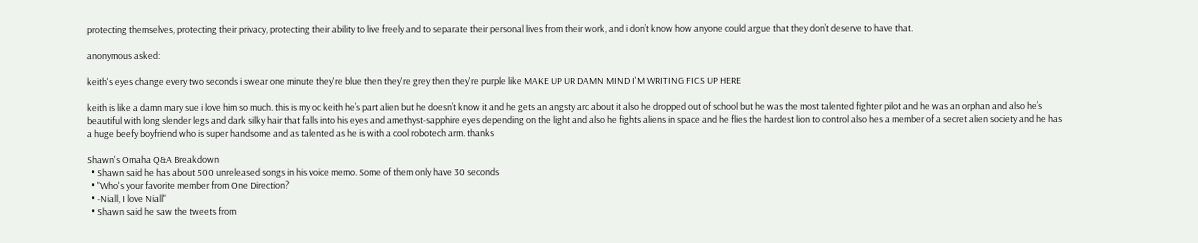protecting themselves, protecting their privacy, protecting their ability to live freely and to separate their personal lives from their work, and i don’t know how anyone could argue that they don’t deserve to have that.

anonymous asked:

keith's eyes change every two seconds i swear one minute they're blue then they're grey then they're purple like MAKE UP UR DAMN MIND I'M WRITING FICS UP HERE

keith is like a damn mary sue i love him so much. this is my oc keith he’s part alien but he doesn’t know it and he gets an angsty arc about it also he dropped out of school but he was the most talented fighter pilot and he was an orphan and also he’s beautiful with long slender legs and dark silky hair that falls into his eyes and amethyst-sapphire eyes depending on the light and also he fights aliens in space and he flies the hardest lion to control also hes a member of a secret alien society and he has a huge beefy boyfriend who is super handsome and as talented as he is with a cool robotech arm. thanks

Shawn's Omaha Q&A Breakdown
  • Shawn said he has about 500 unreleased songs in his voice memo. Some of them only have 30 seconds
  • "Who's your favorite member from One Direction?
  • -Niall, I love Niall"
  • Shawn said he saw the tweets from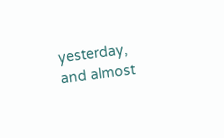yesterday, and almost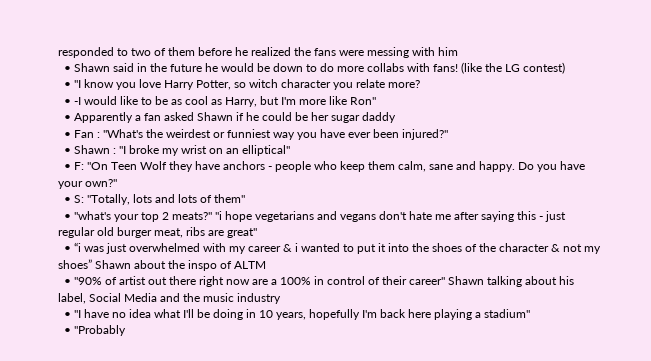responded to two of them before he realized the fans were messing with him
  • Shawn said in the future he would be down to do more collabs with fans! (like the LG contest)
  • "I know you love Harry Potter, so witch character you relate more?
  • -I would like to be as cool as Harry, but I'm more like Ron"
  • Apparently a fan asked Shawn if he could be her sugar daddy
  • Fan : "What's the weirdest or funniest way you have ever been injured?"
  • Shawn : "I broke my wrist on an elliptical"
  • F: "On Teen Wolf they have anchors - people who keep them calm, sane and happy. Do you have your own?"
  • S: "Totally, lots and lots of them"
  • "what's your top 2 meats?" "i hope vegetarians and vegans don't hate me after saying this - just regular old burger meat, ribs are great"
  • “i was just overwhelmed with my career & i wanted to put it into the shoes of the character & not my shoes” Shawn about the inspo of ALTM
  • "90% of artist out there right now are a 100% in control of their career" Shawn talking about his label, Social Media and the music industry
  • "I have no idea what I'll be doing in 10 years, hopefully I'm back here playing a stadium"
  • "Probably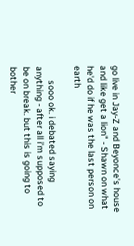go live in Jay-Z and Beyonce's house and like get a lion" - Shawn on what he'd do if he was the last person on earth

       sooo ok. i debated saying anything - after all i’m supposed to be on break. but this is going to bother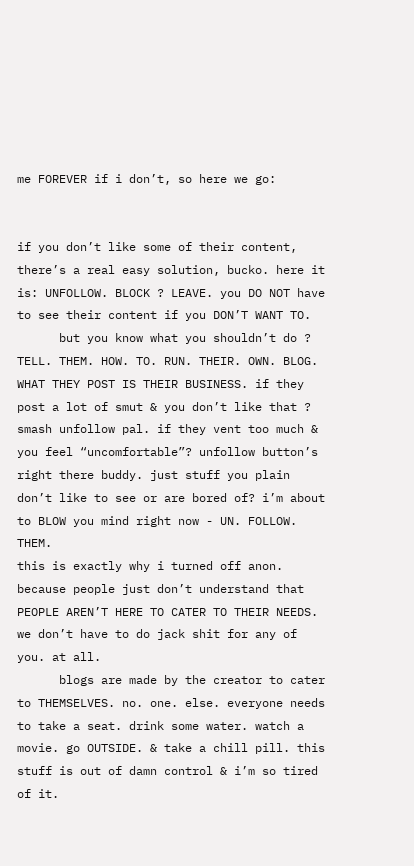me FOREVER if i don’t, so here we go:


if you don’t like some of their content, there’s a real easy solution, bucko. here it is: UNFOLLOW. BLOCK ? LEAVE. you DO NOT have to see their content if you DON’T WANT TO.
      but you know what you shouldn’t do ? TELL. THEM. HOW. TO. RUN. THEIR. OWN. BLOG.
WHAT THEY POST IS THEIR BUSINESS. if they post a lot of smut & you don’t like that ? smash unfollow pal. if they vent too much & you feel “uncomfortable”? unfollow button’s right there buddy. just stuff you plain don’t like to see or are bored of? i’m about to BLOW you mind right now - UN. FOLLOW. THEM.
this is exactly why i turned off anon. because people just don’t understand that PEOPLE AREN’T HERE TO CATER TO THEIR NEEDS. we don’t have to do jack shit for any of you. at all.
      blogs are made by the creator to cater to THEMSELVES. no. one. else. everyone needs to take a seat. drink some water. watch a movie. go OUTSIDE. & take a chill pill. this stuff is out of damn control & i’m so tired of it.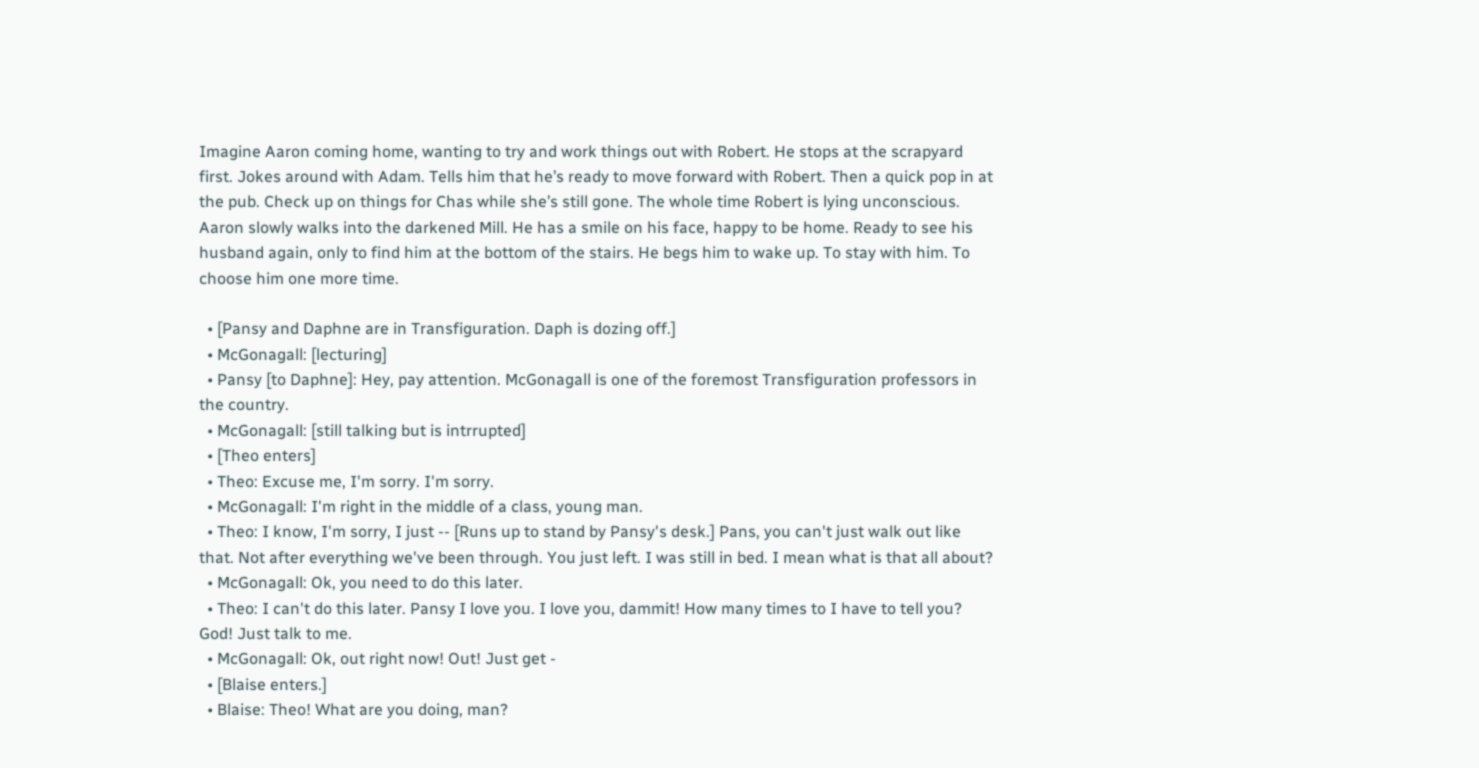Imagine Aaron coming home, wanting to try and work things out with Robert. He stops at the scrapyard first. Jokes around with Adam. Tells him that he’s ready to move forward with Robert. Then a quick pop in at the pub. Check up on things for Chas while she’s still gone. The whole time Robert is lying unconscious. Aaron slowly walks into the darkened Mill. He has a smile on his face, happy to be home. Ready to see his husband again, only to find him at the bottom of the stairs. He begs him to wake up. To stay with him. To choose him one more time.

  • [Pansy and Daphne are in Transfiguration. Daph is dozing off.]
  • McGonagall: [lecturing]
  • Pansy [to Daphne]: Hey, pay attention. McGonagall is one of the foremost Transfiguration professors in the country.
  • McGonagall: [still talking but is intrrupted]
  • [Theo enters]
  • Theo: Excuse me, I'm sorry. I'm sorry.
  • McGonagall: I'm right in the middle of a class, young man.
  • Theo: I know, I'm sorry, I just -- [Runs up to stand by Pansy's desk.] Pans, you can't just walk out like that. Not after everything we've been through. You just left. I was still in bed. I mean what is that all about?
  • McGonagall: Ok, you need to do this later.
  • Theo: I can't do this later. Pansy I love you. I love you, dammit! How many times to I have to tell you? God! Just talk to me.
  • McGonagall: Ok, out right now! Out! Just get -
  • [Blaise enters.]
  • Blaise: Theo! What are you doing, man?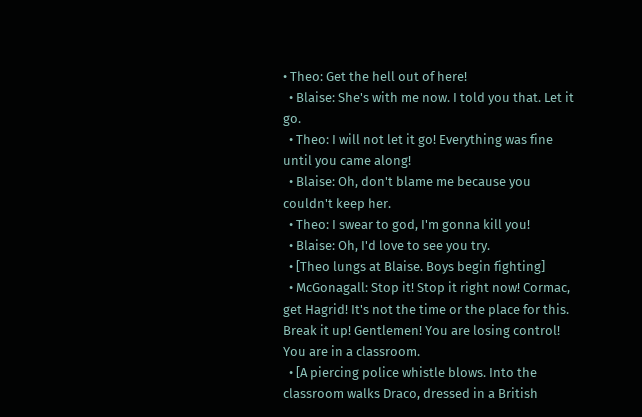• Theo: Get the hell out of here!
  • Blaise: She's with me now. I told you that. Let it go.
  • Theo: I will not let it go! Everything was fine until you came along!
  • Blaise: Oh, don't blame me because you couldn't keep her.
  • Theo: I swear to god, I'm gonna kill you!
  • Blaise: Oh, I'd love to see you try.
  • [Theo lungs at Blaise. Boys begin fighting]
  • McGonagall: Stop it! Stop it right now! Cormac, get Hagrid! It's not the time or the place for this. Break it up! Gentlemen! You are losing control! You are in a classroom.
  • [A piercing police whistle blows. Into the classroom walks Draco, dressed in a British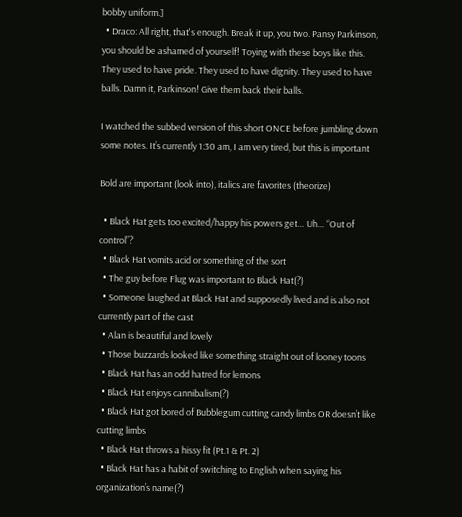bobby uniform.]
  • Draco: All right, that's enough. Break it up, you two. Pansy Parkinson, you should be ashamed of yourself! Toying with these boys like this. They used to have pride. They used to have dignity. They used to have balls. Damn it, Parkinson! Give them back their balls.

I watched the subbed version of this short ONCE before jumbling down some notes. It’s currently 1:30 am, I am very tired, but this is important

Bold are important (look into), italics are favorites (theorize)

  • Black Hat gets too excited/happy his powers get… Uh… “Out of control”?
  • Black Hat vomits acid or something of the sort
  • The guy before Flug was important to Black Hat(?)
  • Someone laughed at Black Hat and supposedly lived and is also not currently part of the cast
  • Alan is beautiful and lovely
  • Those buzzards looked like something straight out of looney toons
  • Black Hat has an odd hatred for lemons
  • Black Hat enjoys cannibalism(?)
  • Black Hat got bored of Bubblegum cutting candy limbs OR doesn’t like cutting limbs
  • Black Hat throws a hissy fit (Pt.1 & Pt. 2)
  • Black Hat has a habit of switching to English when saying his organization’s name(?)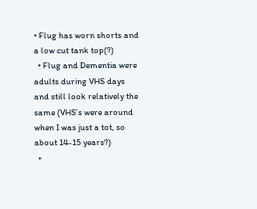• Flug has worn shorts and a low cut tank top(?)
  • Flug and Dementia were adults during VHS days and still look relatively the same (VHS’s were around when I was just a tot, so about 14-15 years?)
  •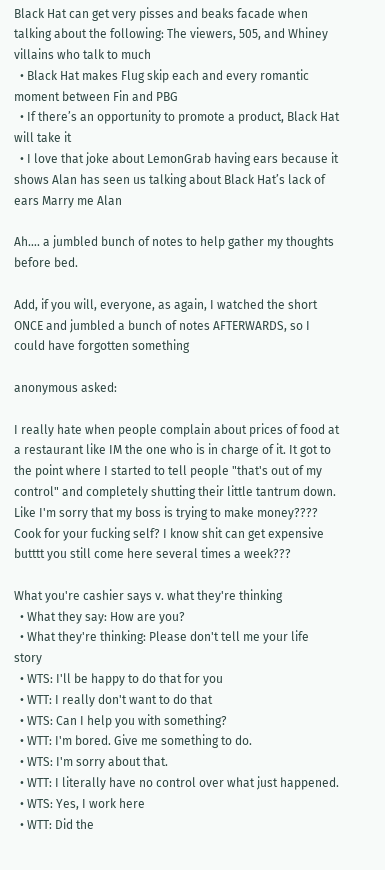Black Hat can get very pisses and beaks facade when talking about the following: The viewers, 505, and Whiney villains who talk to much
  • Black Hat makes Flug skip each and every romantic moment between Fin and PBG
  • If there’s an opportunity to promote a product, Black Hat will take it
  • I love that joke about LemonGrab having ears because it shows Alan has seen us talking about Black Hat’s lack of ears Marry me Alan

Ah…. a jumbled bunch of notes to help gather my thoughts before bed.

Add, if you will, everyone, as again, I watched the short ONCE and jumbled a bunch of notes AFTERWARDS, so I could have forgotten something

anonymous asked:

I really hate when people complain about prices of food at a restaurant like IM the one who is in charge of it. It got to the point where I started to tell people "that's out of my control" and completely shutting their little tantrum down. Like I'm sorry that my boss is trying to make money???? Cook for your fucking self? I know shit can get expensive butttt you still come here several times a week???

What you're cashier says v. what they're thinking
  • What they say: How are you?
  • What they're thinking: Please don't tell me your life story
  • WTS: I'll be happy to do that for you
  • WTT: I really don't want to do that
  • WTS: Can I help you with something?
  • WTT: I'm bored. Give me something to do.
  • WTS: I'm sorry about that.
  • WTT: I literally have no control over what just happened.
  • WTS: Yes, I work here
  • WTT: Did the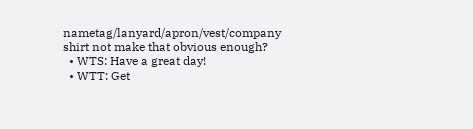nametag/lanyard/apron/vest/company shirt not make that obvious enough?
  • WTS: Have a great day!
  • WTT: Get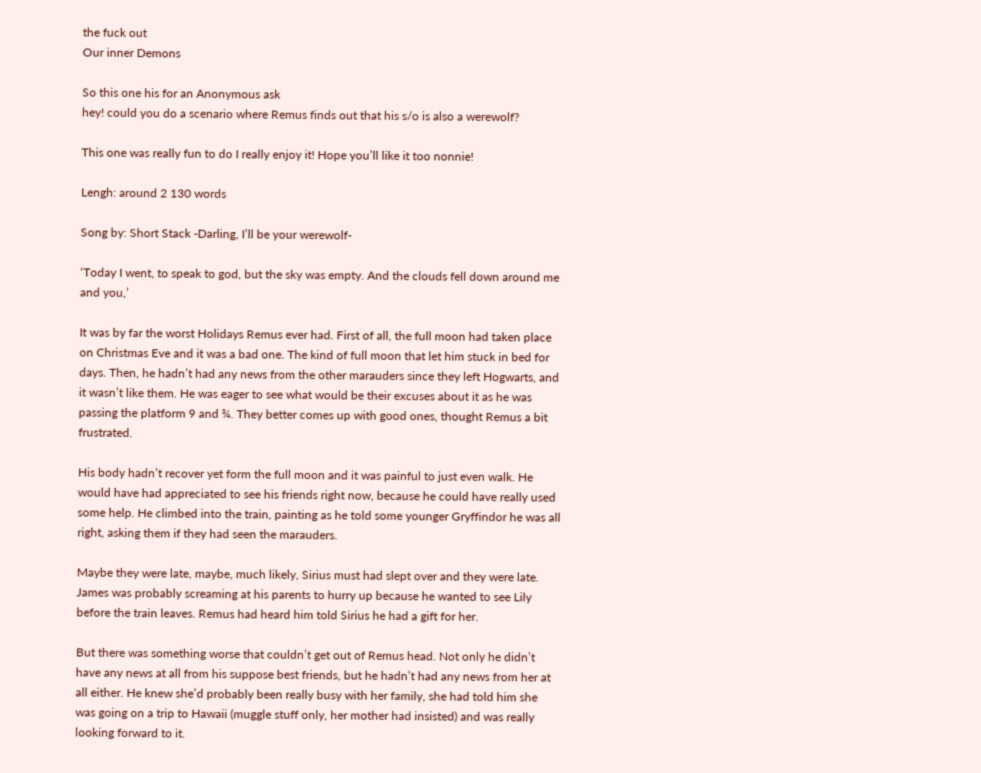the fuck out
Our inner Demons

So this one his for an Anonymous ask
hey! could you do a scenario where Remus finds out that his s/o is also a werewolf?

This one was really fun to do I really enjoy it! Hope you’ll like it too nonnie!

Lengh: around 2 130 words

Song by: Short Stack -Darling, I’ll be your werewolf-

‘Today I went, to speak to god, but the sky was empty. And the clouds fell down around me and you,’

It was by far the worst Holidays Remus ever had. First of all, the full moon had taken place on Christmas Eve and it was a bad one. The kind of full moon that let him stuck in bed for days. Then, he hadn’t had any news from the other marauders since they left Hogwarts, and it wasn’t like them. He was eager to see what would be their excuses about it as he was passing the platform 9 and ¾. They better comes up with good ones, thought Remus a bit frustrated.

His body hadn’t recover yet form the full moon and it was painful to just even walk. He would have had appreciated to see his friends right now, because he could have really used some help. He climbed into the train, painting as he told some younger Gryffindor he was all right, asking them if they had seen the marauders.

Maybe they were late, maybe, much likely, Sirius must had slept over and they were late. James was probably screaming at his parents to hurry up because he wanted to see Lily before the train leaves. Remus had heard him told Sirius he had a gift for her.

But there was something worse that couldn’t get out of Remus head. Not only he didn’t have any news at all from his suppose best friends, but he hadn’t had any news from her at all either. He knew she’d probably been really busy with her family, she had told him she was going on a trip to Hawaii (muggle stuff only, her mother had insisted) and was really looking forward to it.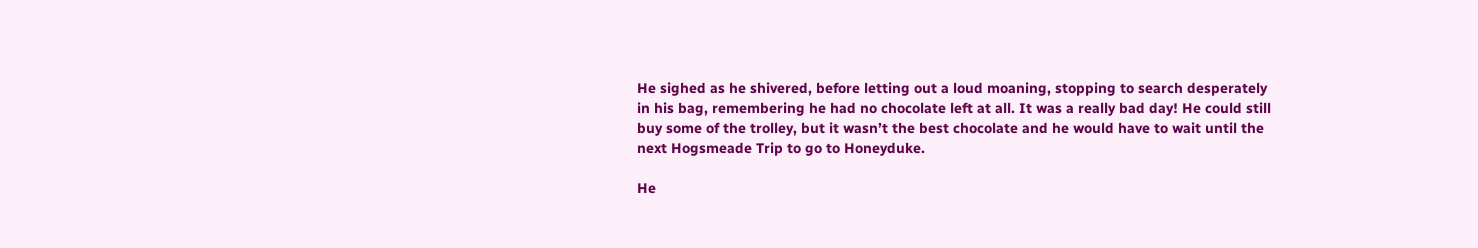He sighed as he shivered, before letting out a loud moaning, stopping to search desperately in his bag, remembering he had no chocolate left at all. It was a really bad day! He could still buy some of the trolley, but it wasn’t the best chocolate and he would have to wait until the next Hogsmeade Trip to go to Honeyduke.

He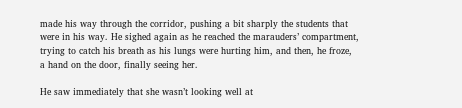made his way through the corridor, pushing a bit sharply the students that were in his way. He sighed again as he reached the marauders’ compartment, trying to catch his breath as his lungs were hurting him, and then, he froze, a hand on the door, finally seeing her.

He saw immediately that she wasn’t looking well at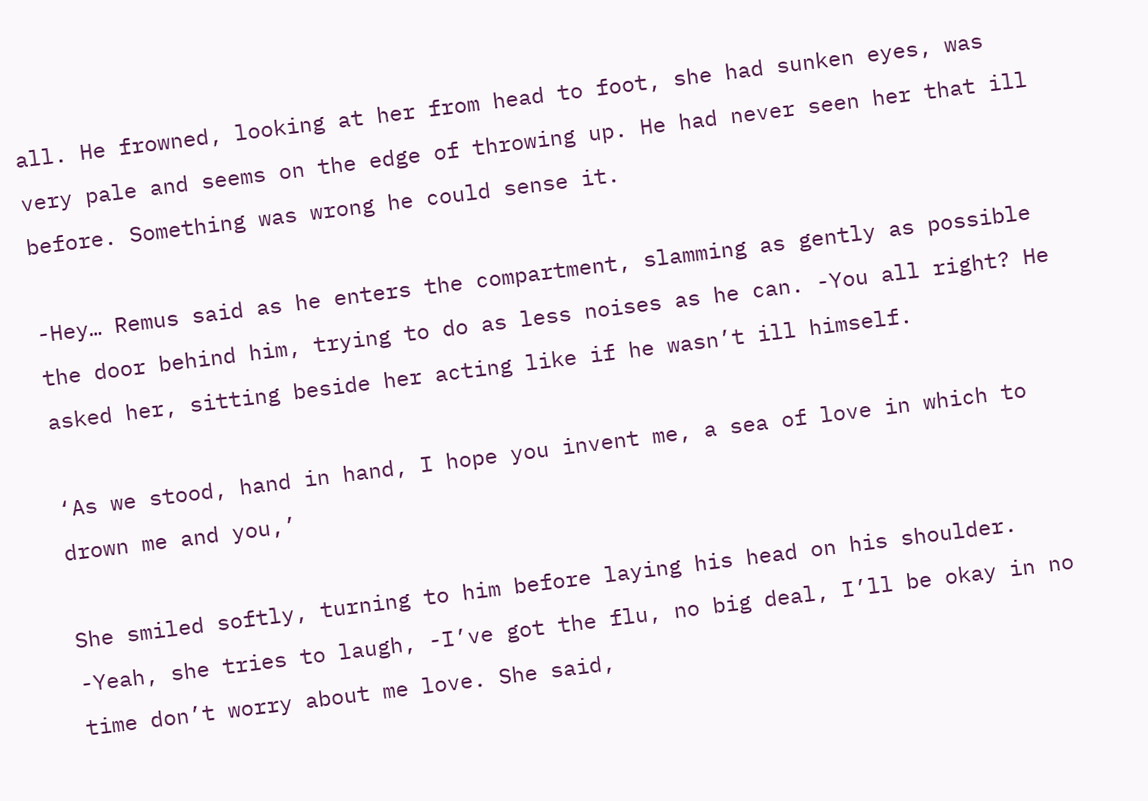all. He frowned, looking at her from head to foot, she had sunken eyes, was very pale and seems on the edge of throwing up. He had never seen her that ill before. Something was wrong he could sense it.

-Hey… Remus said as he enters the compartment, slamming as gently as possible the door behind him, trying to do as less noises as he can. -You all right? He asked her, sitting beside her acting like if he wasn’t ill himself.

‘As we stood, hand in hand, I hope you invent me, a sea of love in which to drown me and you,’

She smiled softly, turning to him before laying his head on his shoulder. -Yeah, she tries to laugh, -I’ve got the flu, no big deal, I’ll be okay in no time don’t worry about me love. She said,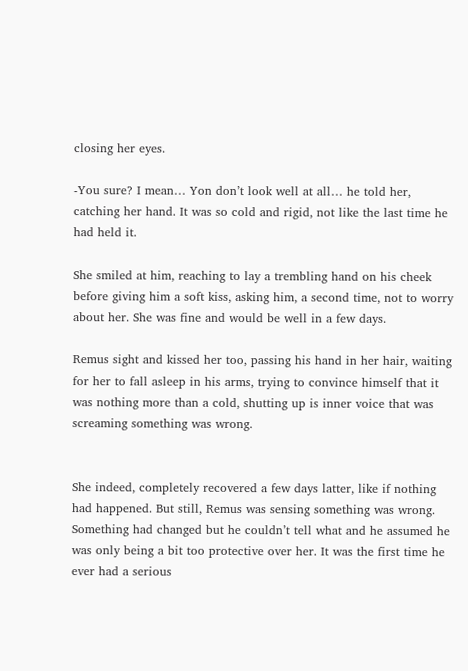closing her eyes.

-You sure? I mean… Yon don’t look well at all… he told her, catching her hand. It was so cold and rigid, not like the last time he had held it.

She smiled at him, reaching to lay a trembling hand on his cheek before giving him a soft kiss, asking him, a second time, not to worry about her. She was fine and would be well in a few days.

Remus sight and kissed her too, passing his hand in her hair, waiting for her to fall asleep in his arms, trying to convince himself that it was nothing more than a cold, shutting up is inner voice that was screaming something was wrong.


She indeed, completely recovered a few days latter, like if nothing had happened. But still, Remus was sensing something was wrong. Something had changed but he couldn’t tell what and he assumed he was only being a bit too protective over her. It was the first time he ever had a serious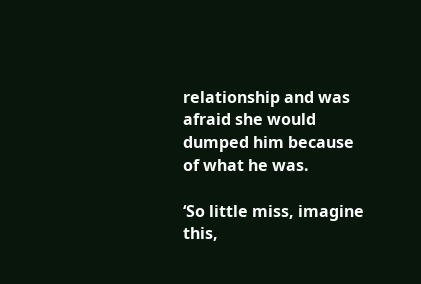relationship and was afraid she would dumped him because of what he was.

‘So little miss, imagine this,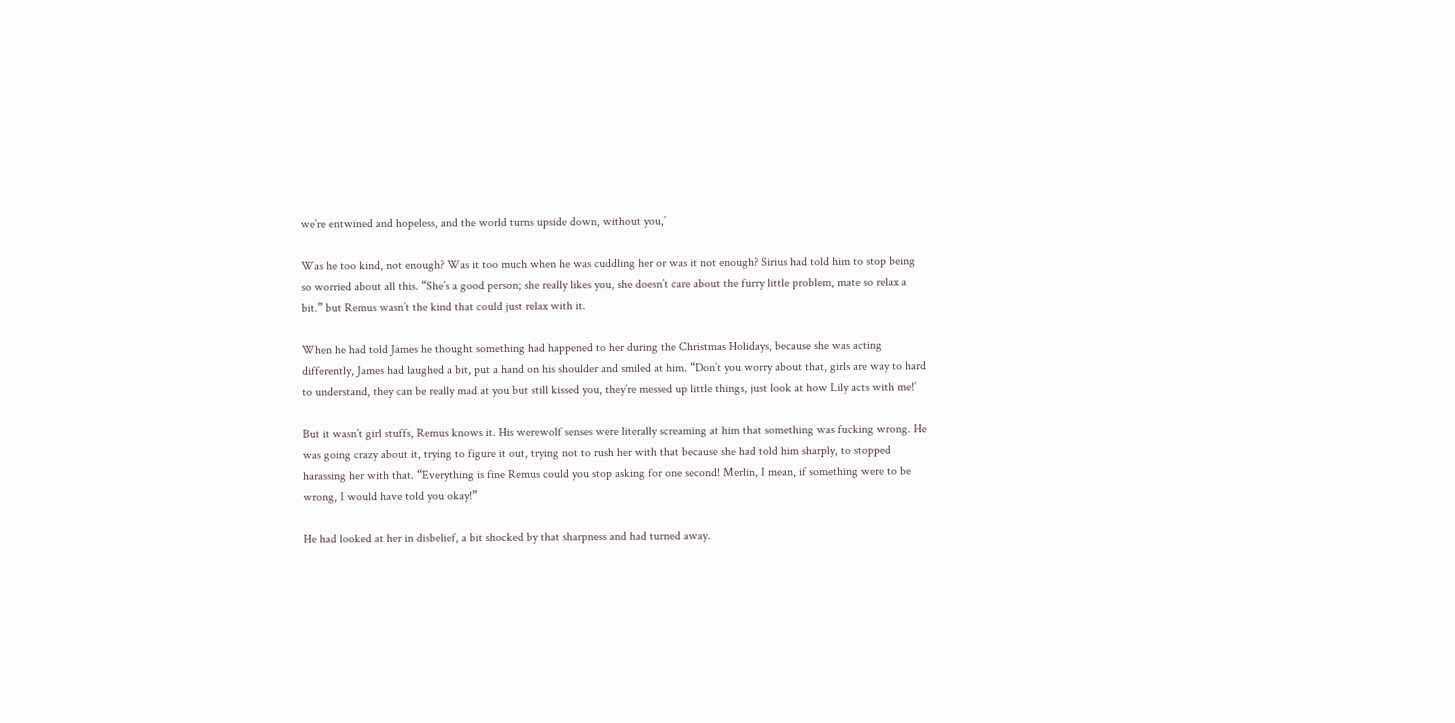we’re entwined and hopeless, and the world turns upside down, without you,’

Was he too kind, not enough? Was it too much when he was cuddling her or was it not enough? Sirius had told him to stop being so worried about all this. “She’s a good person; she really likes you, she doesn’t care about the furry little problem, mate so relax a bit.” but Remus wasn’t the kind that could just relax with it.

When he had told James he thought something had happened to her during the Christmas Holidays, because she was acting differently, James had laughed a bit, put a hand on his shoulder and smiled at him. “Don’t you worry about that, girls are way to hard to understand, they can be really mad at you but still kissed you, they’re messed up little things, just look at how Lily acts with me!’

But it wasn’t girl stuffs, Remus knows it. His werewolf senses were literally screaming at him that something was fucking wrong. He was going crazy about it, trying to figure it out, trying not to rush her with that because she had told him sharply, to stopped harassing her with that. “Everything is fine Remus could you stop asking for one second! Merlin, I mean, if something were to be wrong, I would have told you okay!”

He had looked at her in disbelief, a bit shocked by that sharpness and had turned away.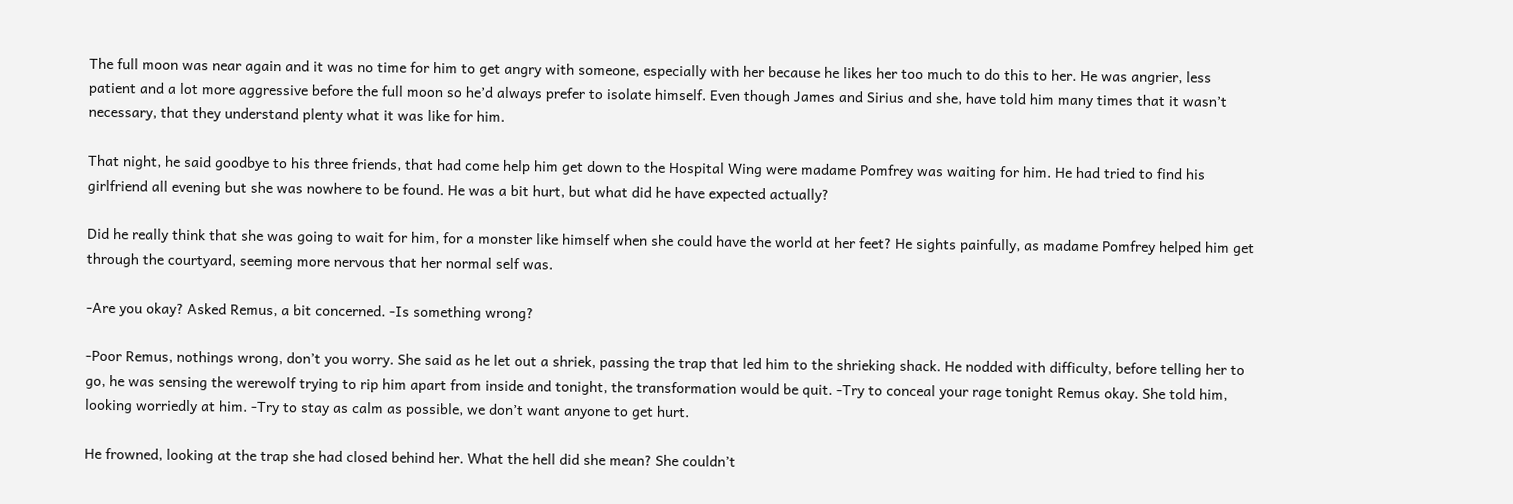The full moon was near again and it was no time for him to get angry with someone, especially with her because he likes her too much to do this to her. He was angrier, less patient and a lot more aggressive before the full moon so he’d always prefer to isolate himself. Even though James and Sirius and she, have told him many times that it wasn’t necessary, that they understand plenty what it was like for him.

That night, he said goodbye to his three friends, that had come help him get down to the Hospital Wing were madame Pomfrey was waiting for him. He had tried to find his girlfriend all evening but she was nowhere to be found. He was a bit hurt, but what did he have expected actually?

Did he really think that she was going to wait for him, for a monster like himself when she could have the world at her feet? He sights painfully, as madame Pomfrey helped him get through the courtyard, seeming more nervous that her normal self was.

-Are you okay? Asked Remus, a bit concerned. -Is something wrong?

-Poor Remus, nothings wrong, don’t you worry. She said as he let out a shriek, passing the trap that led him to the shrieking shack. He nodded with difficulty, before telling her to go, he was sensing the werewolf trying to rip him apart from inside and tonight, the transformation would be quit. -Try to conceal your rage tonight Remus okay. She told him, looking worriedly at him. -Try to stay as calm as possible, we don’t want anyone to get hurt.

He frowned, looking at the trap she had closed behind her. What the hell did she mean? She couldn’t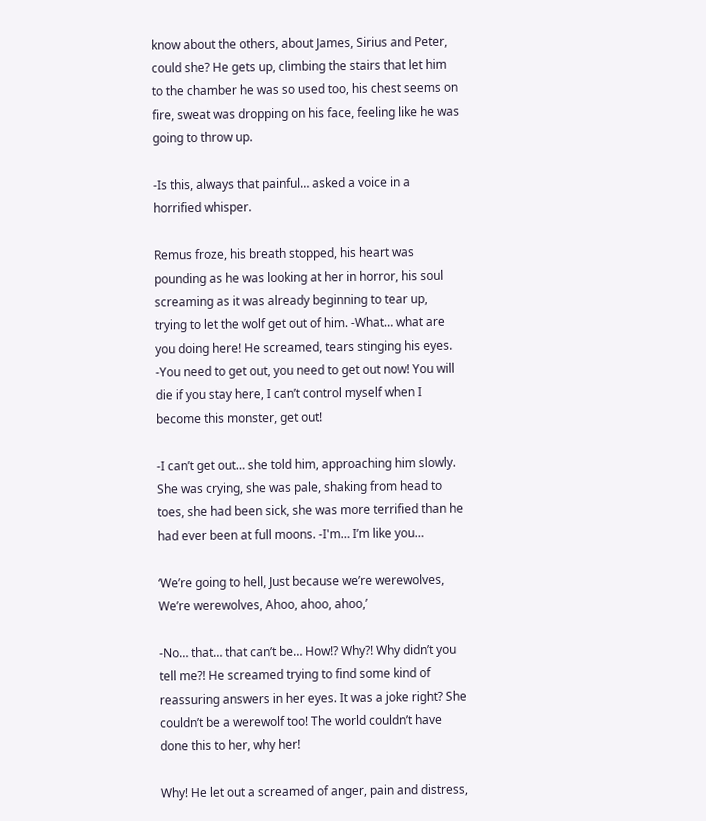know about the others, about James, Sirius and Peter, could she? He gets up, climbing the stairs that let him to the chamber he was so used too, his chest seems on fire, sweat was dropping on his face, feeling like he was going to throw up.

-Is this, always that painful… asked a voice in a horrified whisper.

Remus froze, his breath stopped, his heart was pounding as he was looking at her in horror, his soul screaming as it was already beginning to tear up, trying to let the wolf get out of him. -What… what are you doing here! He screamed, tears stinging his eyes. -You need to get out, you need to get out now! You will die if you stay here, I can’t control myself when I become this monster, get out!

-I can’t get out… she told him, approaching him slowly. She was crying, she was pale, shaking from head to toes, she had been sick, she was more terrified than he had ever been at full moons. -I'm… I’m like you…

‘We’re going to hell, Just because we’re werewolves, We’re werewolves, Ahoo, ahoo, ahoo,’

-No… that… that can’t be… How!? Why?! Why didn’t you tell me?! He screamed trying to find some kind of reassuring answers in her eyes. It was a joke right? She couldn’t be a werewolf too! The world couldn’t have done this to her, why her!

Why! He let out a screamed of anger, pain and distress,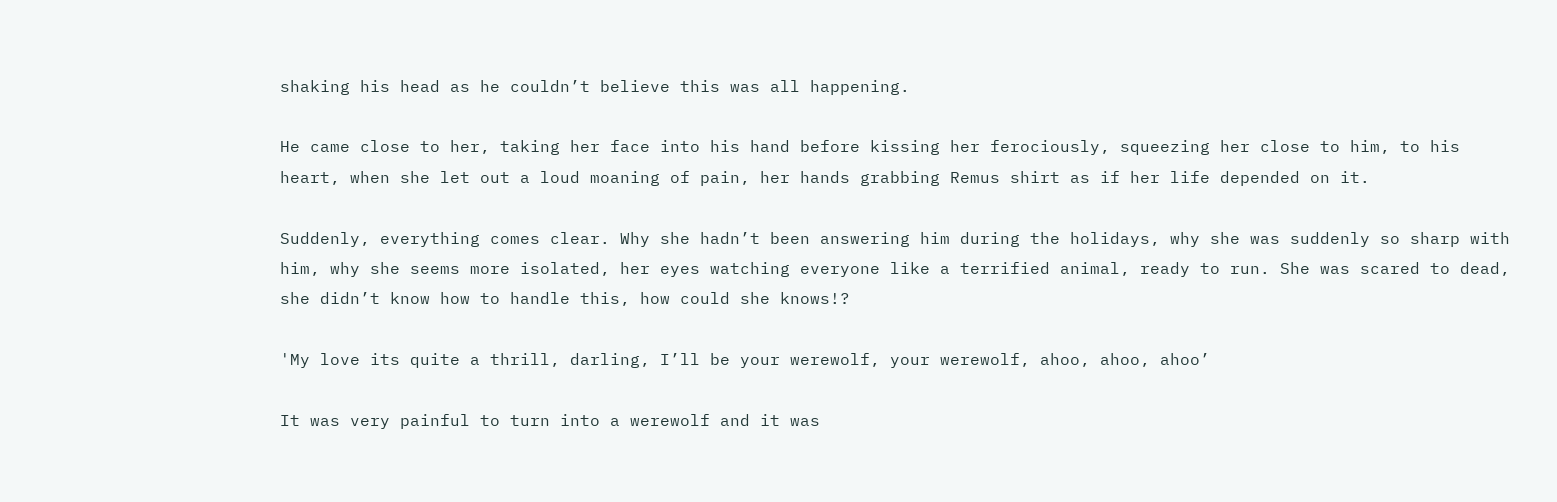shaking his head as he couldn’t believe this was all happening.

He came close to her, taking her face into his hand before kissing her ferociously, squeezing her close to him, to his heart, when she let out a loud moaning of pain, her hands grabbing Remus shirt as if her life depended on it.

Suddenly, everything comes clear. Why she hadn’t been answering him during the holidays, why she was suddenly so sharp with him, why she seems more isolated, her eyes watching everyone like a terrified animal, ready to run. She was scared to dead, she didn’t know how to handle this, how could she knows!?

'My love its quite a thrill, darling, I’ll be your werewolf, your werewolf, ahoo, ahoo, ahoo’

It was very painful to turn into a werewolf and it was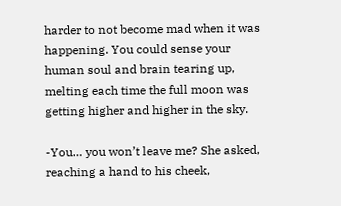harder to not become mad when it was happening. You could sense your human soul and brain tearing up, melting each time the full moon was getting higher and higher in the sky.

-You… you won’t leave me? She asked, reaching a hand to his cheek,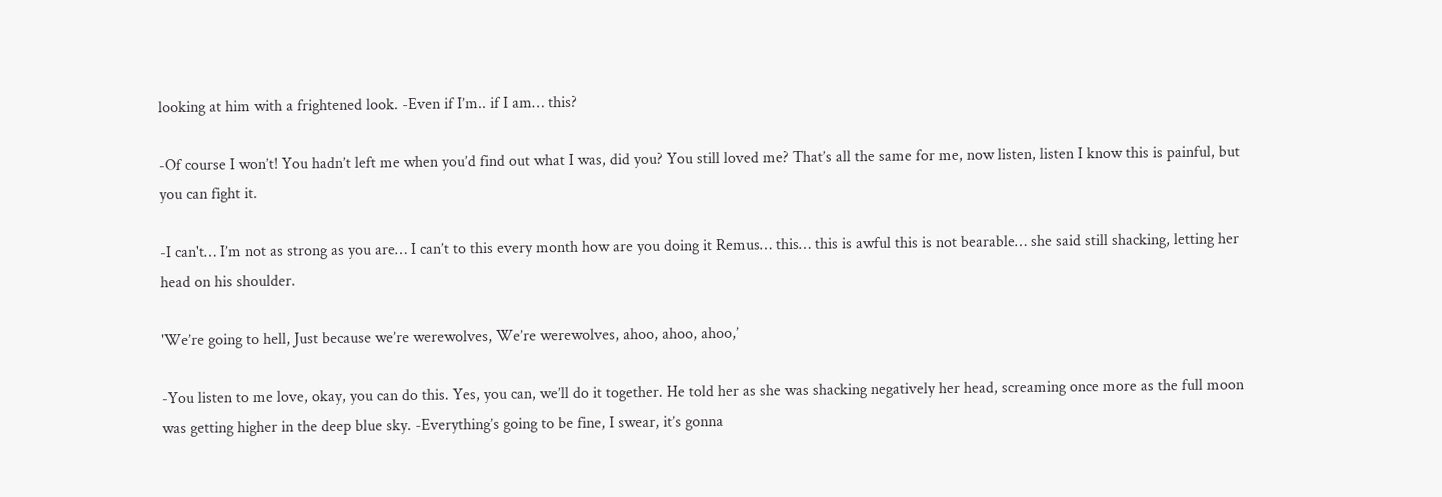looking at him with a frightened look. -Even if I’m.. if I am… this?

-Of course I won’t! You hadn’t left me when you’d find out what I was, did you? You still loved me? That’s all the same for me, now listen, listen I know this is painful, but you can fight it.

-I can't… I’m not as strong as you are… I can’t to this every month how are you doing it Remus… this… this is awful this is not bearable… she said still shacking, letting her head on his shoulder.

'We’re going to hell, Just because we’re werewolves, We’re werewolves, ahoo, ahoo, ahoo,’

-You listen to me love, okay, you can do this. Yes, you can, we’ll do it together. He told her as she was shacking negatively her head, screaming once more as the full moon was getting higher in the deep blue sky. -Everything’s going to be fine, I swear, it’s gonna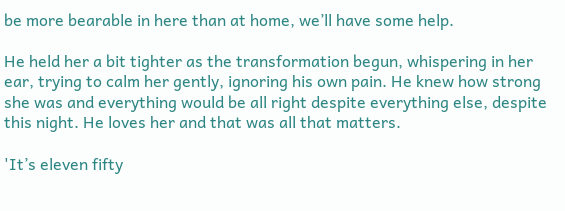be more bearable in here than at home, we’ll have some help.

He held her a bit tighter as the transformation begun, whispering in her ear, trying to calm her gently, ignoring his own pain. He knew how strong she was and everything would be all right despite everything else, despite this night. He loves her and that was all that matters.

'It’s eleven fifty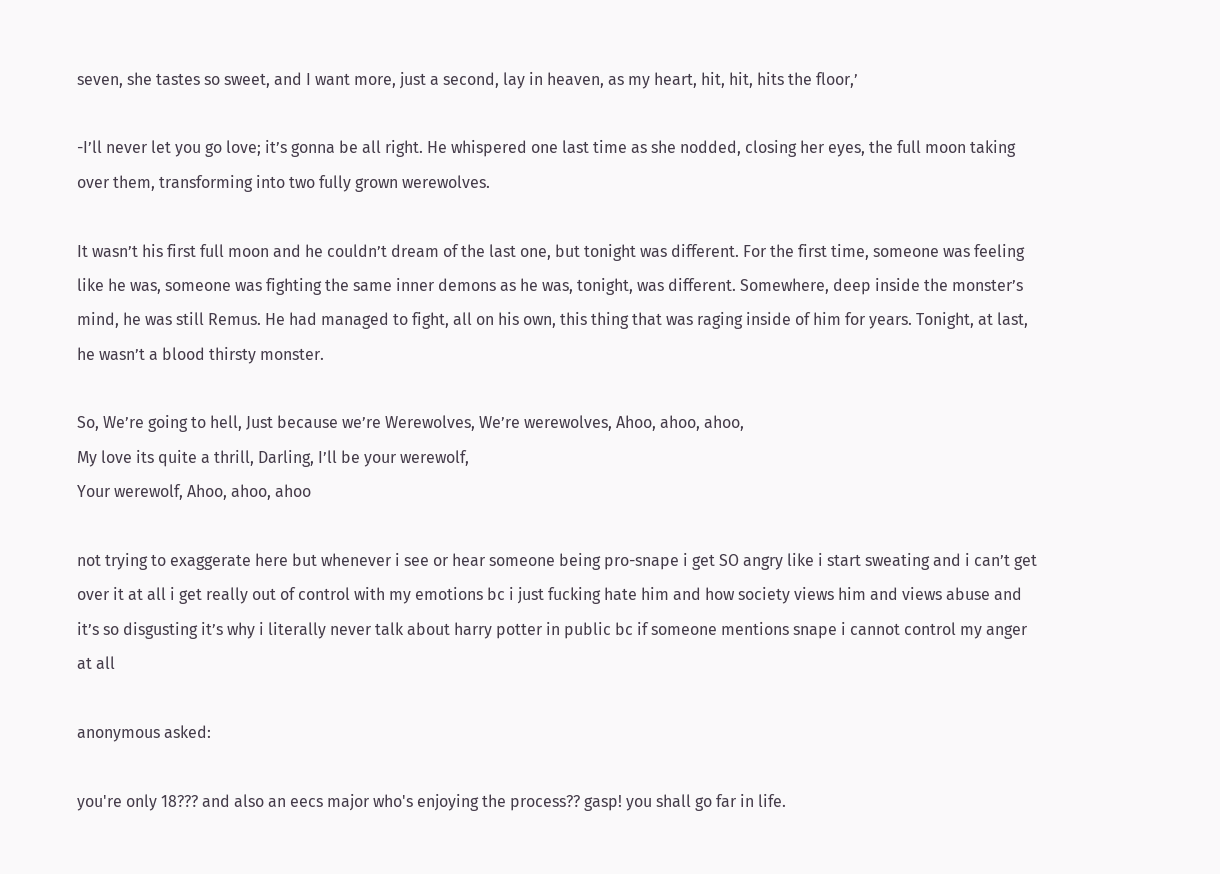seven, she tastes so sweet, and I want more, just a second, lay in heaven, as my heart, hit, hit, hits the floor,’

-I’ll never let you go love; it’s gonna be all right. He whispered one last time as she nodded, closing her eyes, the full moon taking over them, transforming into two fully grown werewolves.

It wasn’t his first full moon and he couldn’t dream of the last one, but tonight was different. For the first time, someone was feeling like he was, someone was fighting the same inner demons as he was, tonight, was different. Somewhere, deep inside the monster’s mind, he was still Remus. He had managed to fight, all on his own, this thing that was raging inside of him for years. Tonight, at last, he wasn’t a blood thirsty monster.

So, We’re going to hell, Just because we’re Werewolves, We’re werewolves, Ahoo, ahoo, ahoo,
My love its quite a thrill, Darling, I’ll be your werewolf,
Your werewolf, Ahoo, ahoo, ahoo

not trying to exaggerate here but whenever i see or hear someone being pro-snape i get SO angry like i start sweating and i can’t get over it at all i get really out of control with my emotions bc i just fucking hate him and how society views him and views abuse and it’s so disgusting it’s why i literally never talk about harry potter in public bc if someone mentions snape i cannot control my anger at all

anonymous asked:

you're only 18??? and also an eecs major who's enjoying the process?? gasp! you shall go far in life.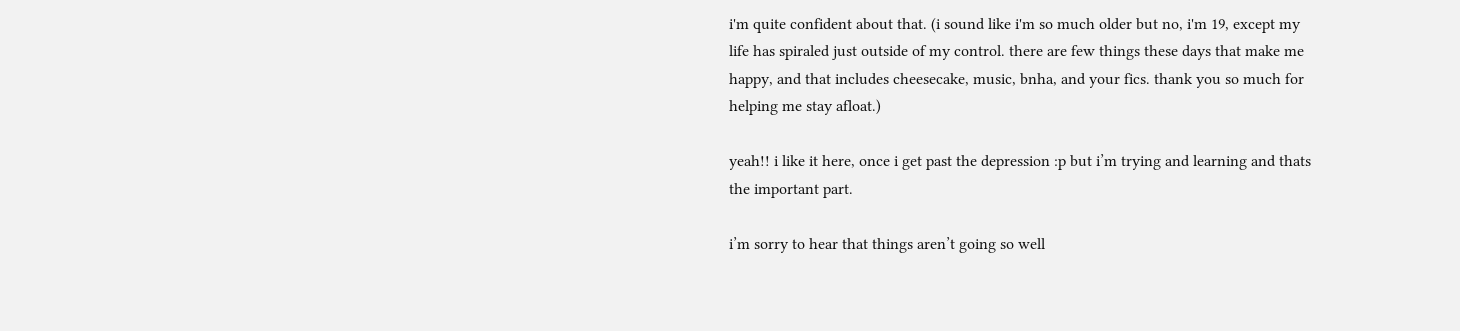i'm quite confident about that. (i sound like i'm so much older but no, i'm 19, except my life has spiraled just outside of my control. there are few things these days that make me happy, and that includes cheesecake, music, bnha, and your fics. thank you so much for helping me stay afloat.)

yeah!! i like it here, once i get past the depression :p but i’m trying and learning and thats the important part.

i’m sorry to hear that things aren’t going so well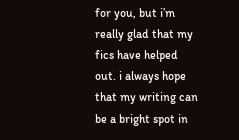for you, but i’m really glad that my fics have helped out. i always hope that my writing can be a bright spot in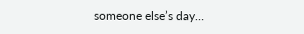someone else’s day…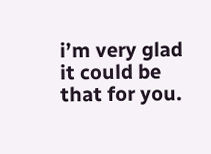i’m very glad it could be that for you.